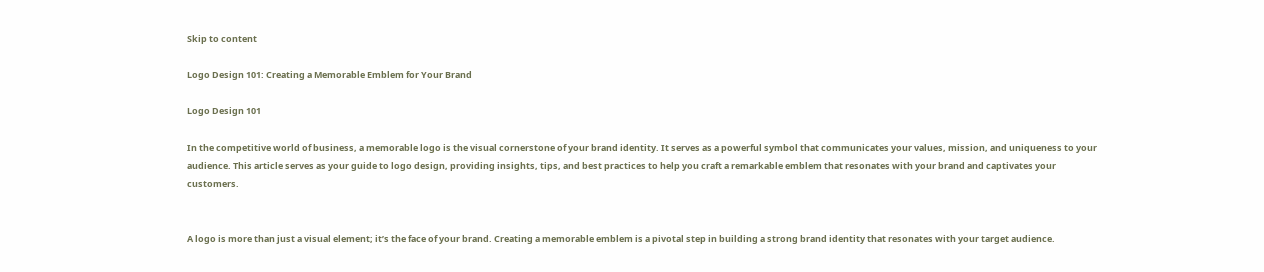Skip to content

Logo Design 101: Creating a Memorable Emblem for Your Brand

Logo Design 101

In the competitive world of business, a memorable logo is the visual cornerstone of your brand identity. It serves as a powerful symbol that communicates your values, mission, and uniqueness to your audience. This article serves as your guide to logo design, providing insights, tips, and best practices to help you craft a remarkable emblem that resonates with your brand and captivates your customers.


A logo is more than just a visual element; it’s the face of your brand. Creating a memorable emblem is a pivotal step in building a strong brand identity that resonates with your target audience.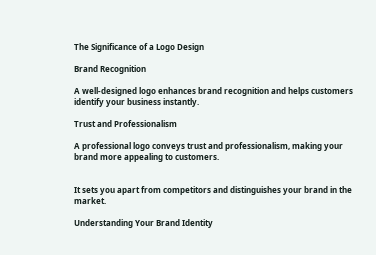The Significance of a Logo Design

Brand Recognition

A well-designed logo enhances brand recognition and helps customers identify your business instantly.

Trust and Professionalism

A professional logo conveys trust and professionalism, making your brand more appealing to customers.


It sets you apart from competitors and distinguishes your brand in the market.

Understanding Your Brand Identity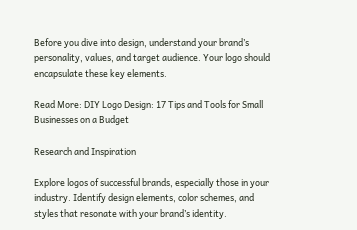Before you dive into design, understand your brand’s personality, values, and target audience. Your logo should encapsulate these key elements.

Read More: DIY Logo Design: 17 Tips and Tools for Small Businesses on a Budget

Research and Inspiration

Explore logos of successful brands, especially those in your industry. Identify design elements, color schemes, and styles that resonate with your brand’s identity.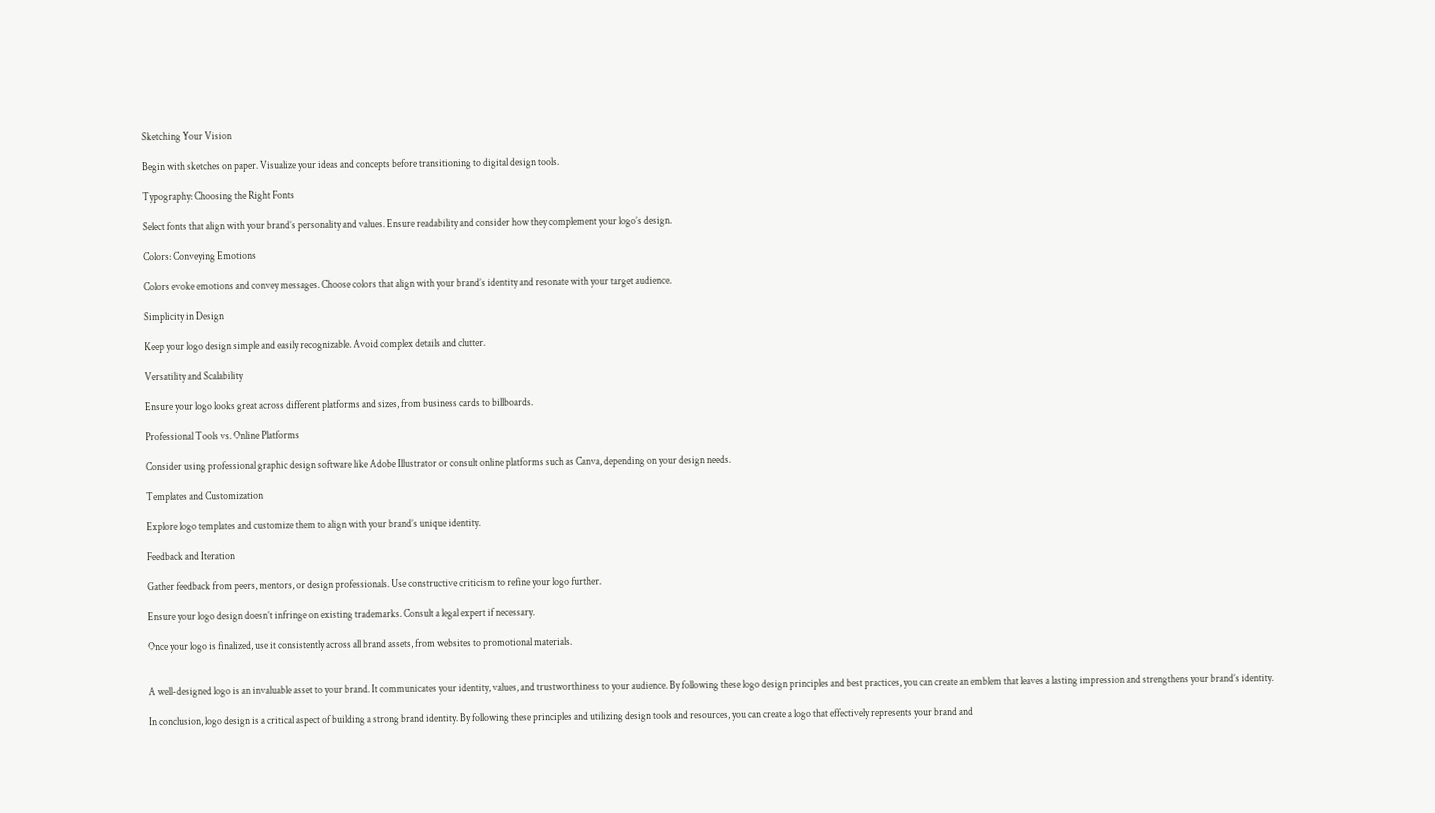Sketching Your Vision

Begin with sketches on paper. Visualize your ideas and concepts before transitioning to digital design tools.

Typography: Choosing the Right Fonts

Select fonts that align with your brand’s personality and values. Ensure readability and consider how they complement your logo’s design.

Colors: Conveying Emotions

Colors evoke emotions and convey messages. Choose colors that align with your brand’s identity and resonate with your target audience.

Simplicity in Design

Keep your logo design simple and easily recognizable. Avoid complex details and clutter.

Versatility and Scalability

Ensure your logo looks great across different platforms and sizes, from business cards to billboards.

Professional Tools vs. Online Platforms

Consider using professional graphic design software like Adobe Illustrator or consult online platforms such as Canva, depending on your design needs.

Templates and Customization

Explore logo templates and customize them to align with your brand’s unique identity.

Feedback and Iteration

Gather feedback from peers, mentors, or design professionals. Use constructive criticism to refine your logo further.

Ensure your logo design doesn’t infringe on existing trademarks. Consult a legal expert if necessary.

Once your logo is finalized, use it consistently across all brand assets, from websites to promotional materials.


A well-designed logo is an invaluable asset to your brand. It communicates your identity, values, and trustworthiness to your audience. By following these logo design principles and best practices, you can create an emblem that leaves a lasting impression and strengthens your brand’s identity.

In conclusion, logo design is a critical aspect of building a strong brand identity. By following these principles and utilizing design tools and resources, you can create a logo that effectively represents your brand and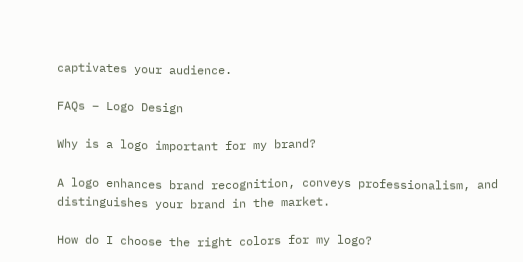captivates your audience.

FAQs – Logo Design

Why is a logo important for my brand?

A logo enhances brand recognition, conveys professionalism, and distinguishes your brand in the market.

How do I choose the right colors for my logo?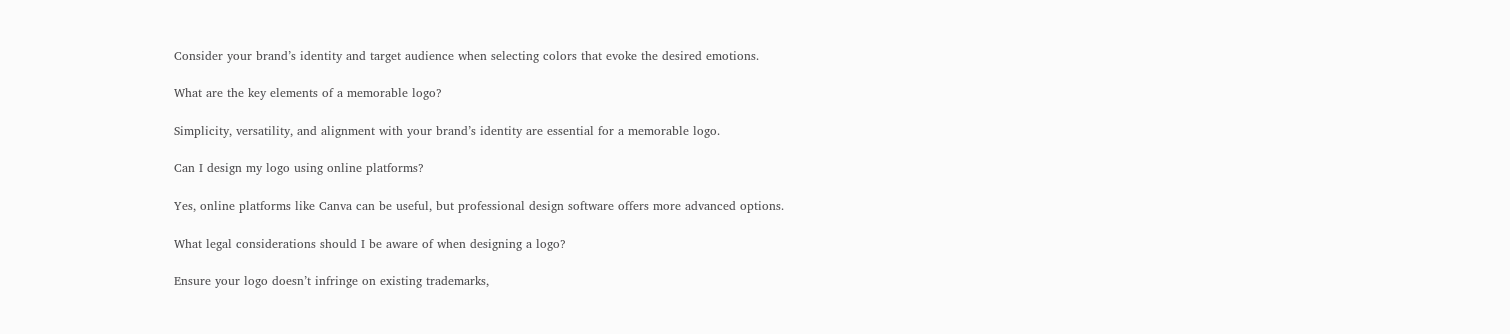Consider your brand’s identity and target audience when selecting colors that evoke the desired emotions.

What are the key elements of a memorable logo?

Simplicity, versatility, and alignment with your brand’s identity are essential for a memorable logo.

Can I design my logo using online platforms?

Yes, online platforms like Canva can be useful, but professional design software offers more advanced options.

What legal considerations should I be aware of when designing a logo?

Ensure your logo doesn’t infringe on existing trademarks,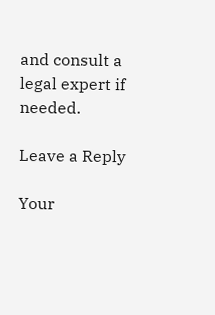and consult a legal expert if needed.

Leave a Reply

Your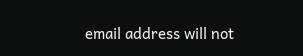email address will not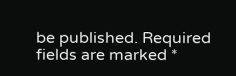be published. Required fields are marked *